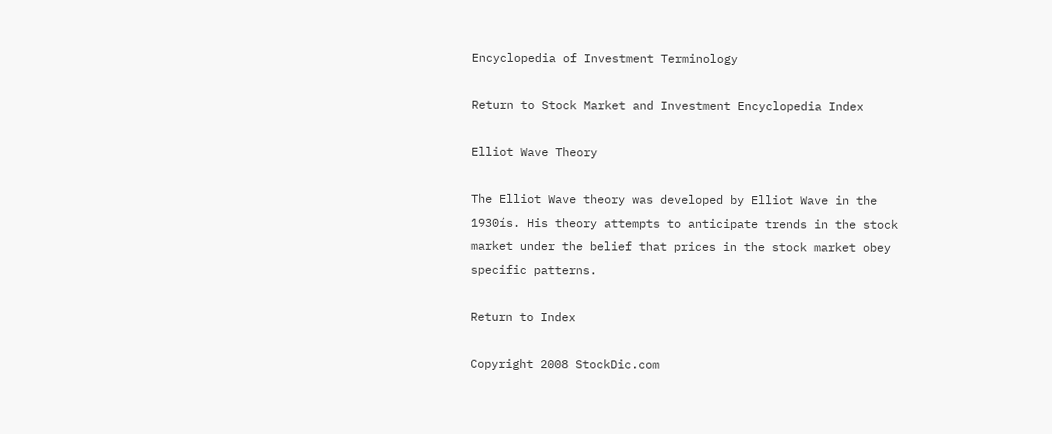Encyclopedia of Investment Terminology

Return to Stock Market and Investment Encyclopedia Index

Elliot Wave Theory

The Elliot Wave theory was developed by Elliot Wave in the 1930ís. His theory attempts to anticipate trends in the stock market under the belief that prices in the stock market obey specific patterns.

Return to Index

Copyright 2008 StockDic.com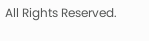All Rights Reserved.